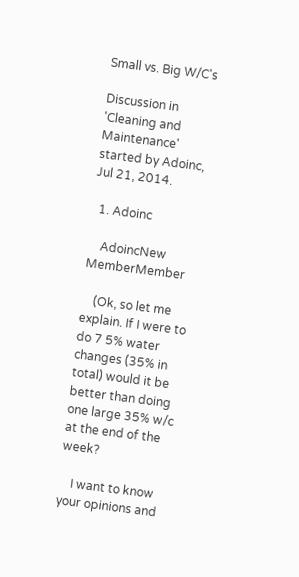Small vs. Big W/C's

Discussion in 'Cleaning and Maintenance' started by Adoinc, Jul 21, 2014.

  1. Adoinc

    AdoincNew MemberMember

    (Ok, so let me explain. If I were to do 7 5% water changes (35% in total) would it be better than doing one large 35% w/c at the end of the week?

    I want to know your opinions and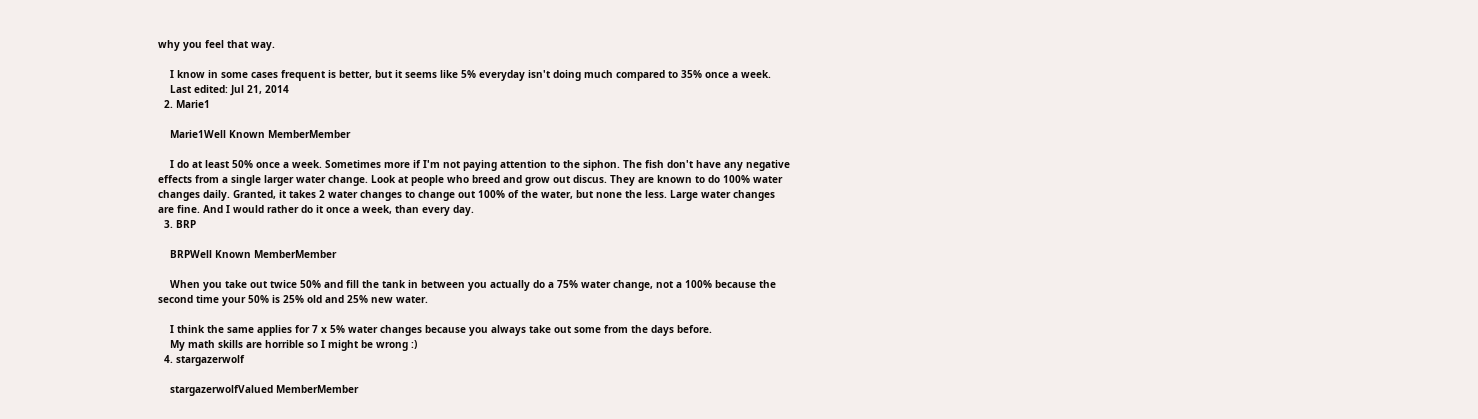why you feel that way.

    I know in some cases frequent is better, but it seems like 5% everyday isn't doing much compared to 35% once a week.
    Last edited: Jul 21, 2014
  2. Marie1

    Marie1Well Known MemberMember

    I do at least 50% once a week. Sometimes more if I'm not paying attention to the siphon. The fish don't have any negative effects from a single larger water change. Look at people who breed and grow out discus. They are known to do 100% water changes daily. Granted, it takes 2 water changes to change out 100% of the water, but none the less. Large water changes are fine. And I would rather do it once a week, than every day.
  3. BRP

    BRPWell Known MemberMember

    When you take out twice 50% and fill the tank in between you actually do a 75% water change, not a 100% because the second time your 50% is 25% old and 25% new water.

    I think the same applies for 7 x 5% water changes because you always take out some from the days before.
    My math skills are horrible so I might be wrong :)
  4. stargazerwolf

    stargazerwolfValued MemberMember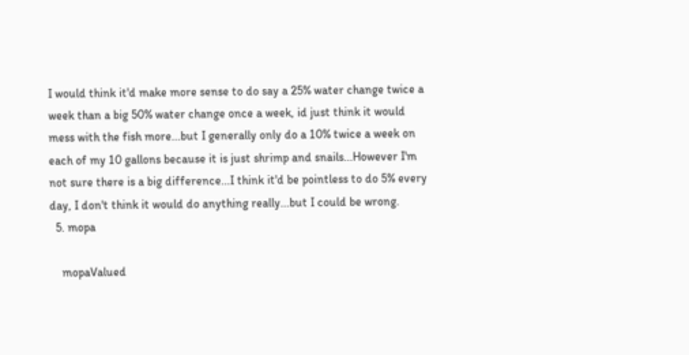I would think it'd make more sense to do say a 25% water change twice a week than a big 50% water change once a week, id just think it would mess with the fish more...but I generally only do a 10% twice a week on each of my 10 gallons because it is just shrimp and snails...However I'm not sure there is a big difference...I think it'd be pointless to do 5% every day, I don't think it would do anything really...but I could be wrong.
  5. mopa

    mopaValued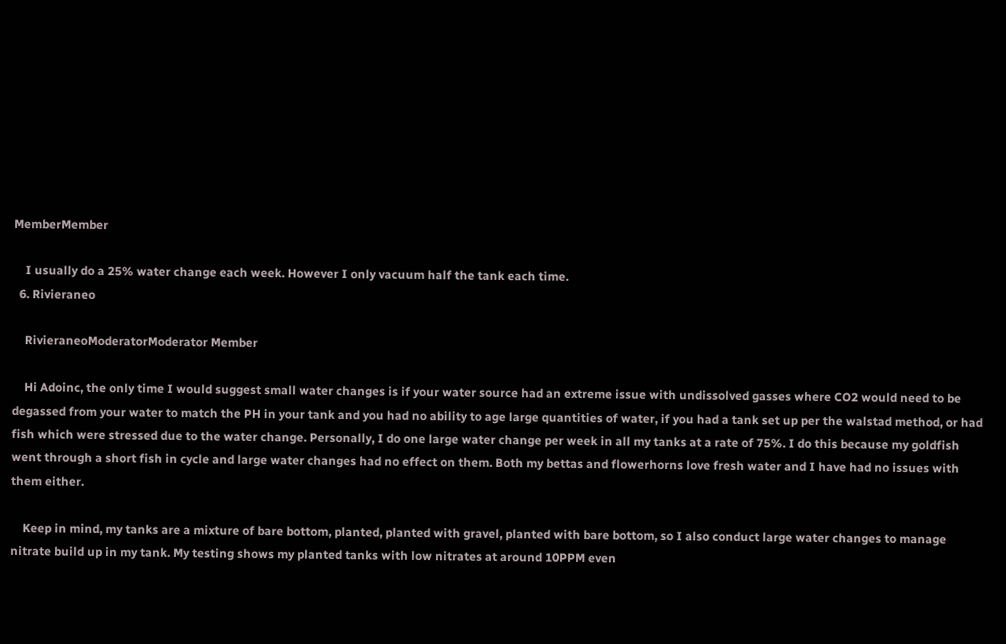MemberMember

    I usually do a 25% water change each week. However I only vacuum half the tank each time.
  6. Rivieraneo

    RivieraneoModeratorModerator Member

    Hi Adoinc, the only time I would suggest small water changes is if your water source had an extreme issue with undissolved gasses where CO2 would need to be degassed from your water to match the PH in your tank and you had no ability to age large quantities of water, if you had a tank set up per the walstad method, or had fish which were stressed due to the water change. Personally, I do one large water change per week in all my tanks at a rate of 75%. I do this because my goldfish went through a short fish in cycle and large water changes had no effect on them. Both my bettas and flowerhorns love fresh water and I have had no issues with them either.

    Keep in mind, my tanks are a mixture of bare bottom, planted, planted with gravel, planted with bare bottom, so I also conduct large water changes to manage nitrate build up in my tank. My testing shows my planted tanks with low nitrates at around 10PPM even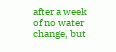after a week of no water change, but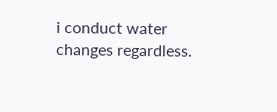i conduct water changes regardless.